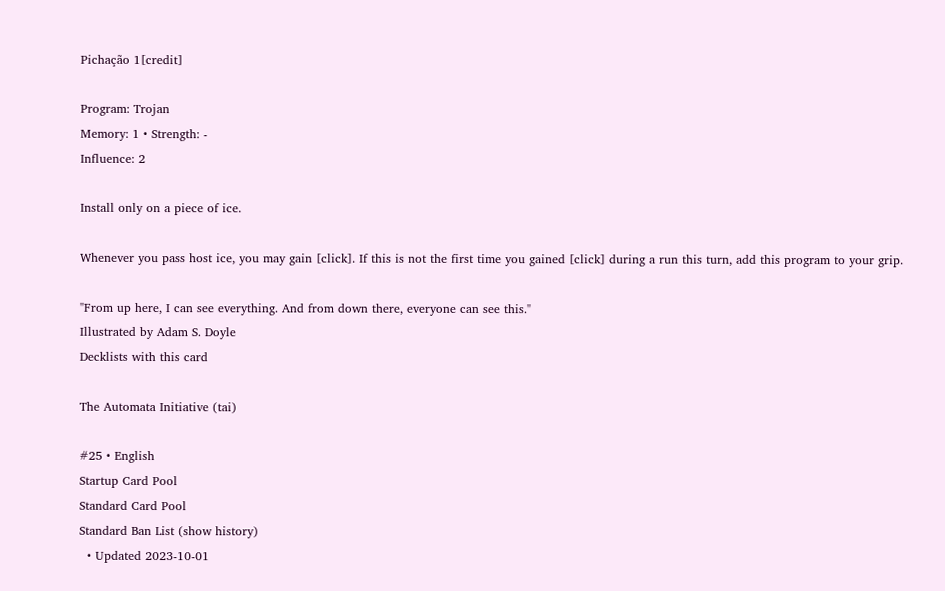Pichação 1[credit]

Program: Trojan
Memory: 1 • Strength: -
Influence: 2

Install only on a piece of ice.

Whenever you pass host ice, you may gain [click]. If this is not the first time you gained [click] during a run this turn, add this program to your grip.

"From up here, I can see everything. And from down there, everyone can see this."
Illustrated by Adam S. Doyle
Decklists with this card

The Automata Initiative (tai)

#25 • English
Startup Card Pool
Standard Card Pool
Standard Ban List (show history)
  • Updated 2023-10-01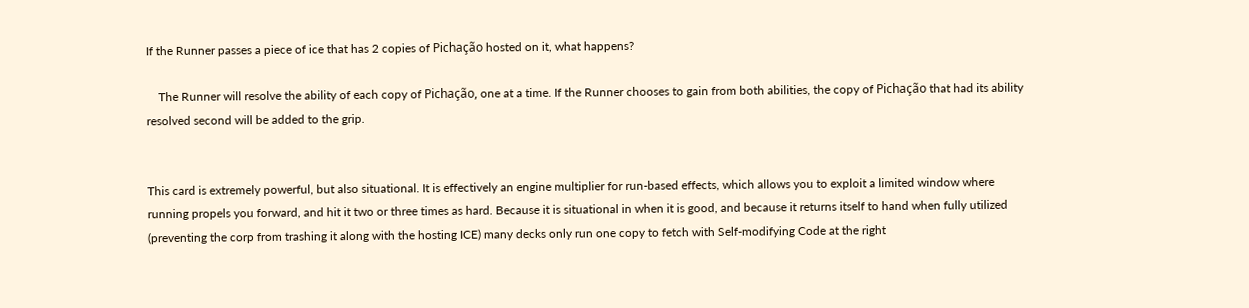If the Runner passes a piece of ice that has 2 copies of Pichação hosted on it, what happens?

    The Runner will resolve the ability of each copy of Pichação, one at a time. If the Runner chooses to gain from both abilities, the copy of Pichação that had its ability resolved second will be added to the grip.


This card is extremely powerful, but also situational. It is effectively an engine multiplier for run-based effects, which allows you to exploit a limited window where running propels you forward, and hit it two or three times as hard. Because it is situational in when it is good, and because it returns itself to hand when fully utilized (preventing the corp from trashing it along with the hosting ICE) many decks only run one copy to fetch with Self-modifying Code at the right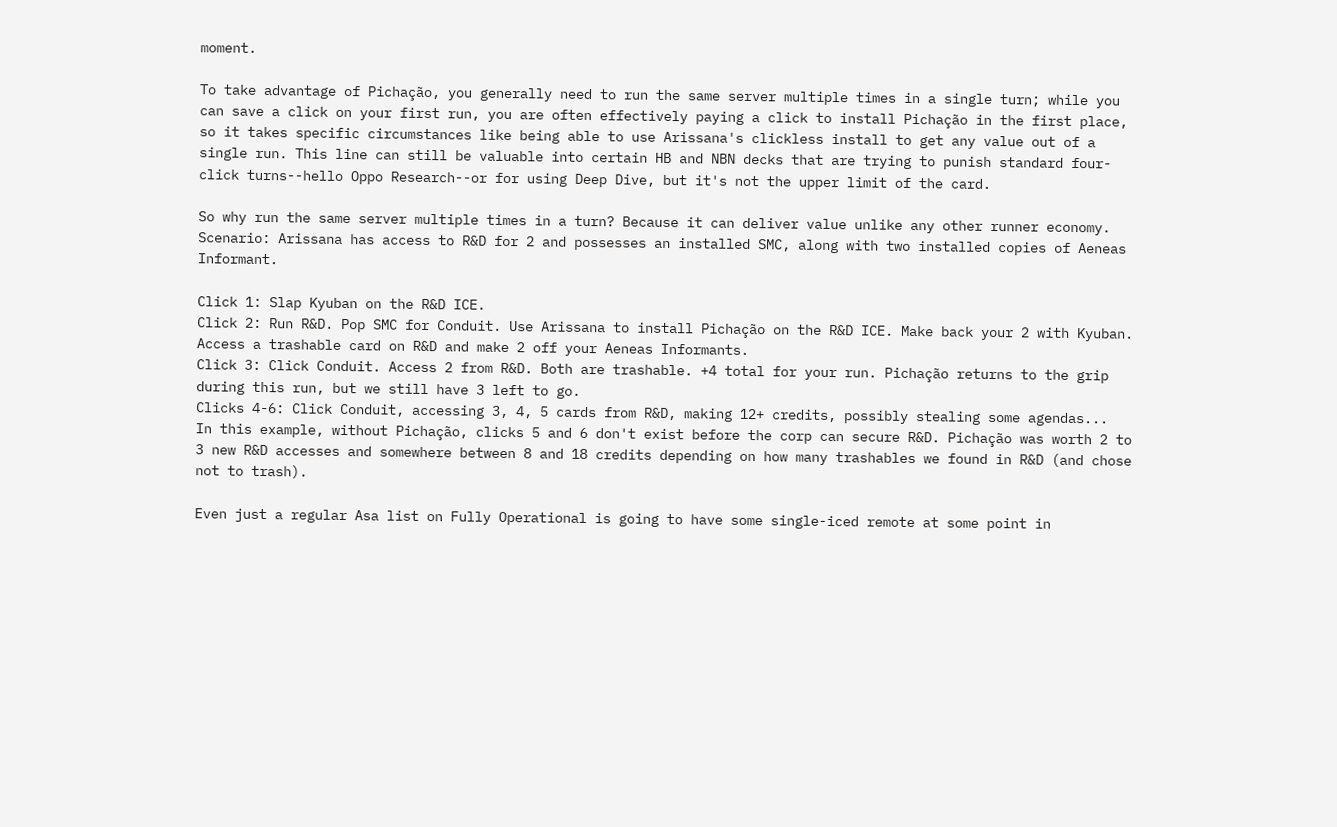moment.

To take advantage of Pichação, you generally need to run the same server multiple times in a single turn; while you can save a click on your first run, you are often effectively paying a click to install Pichação in the first place, so it takes specific circumstances like being able to use Arissana's clickless install to get any value out of a single run. This line can still be valuable into certain HB and NBN decks that are trying to punish standard four-click turns--hello Oppo Research--or for using Deep Dive, but it's not the upper limit of the card.

So why run the same server multiple times in a turn? Because it can deliver value unlike any other runner economy. Scenario: Arissana has access to R&D for 2 and possesses an installed SMC, along with two installed copies of Aeneas Informant.

Click 1: Slap Kyuban on the R&D ICE.
Click 2: Run R&D. Pop SMC for Conduit. Use Arissana to install Pichação on the R&D ICE. Make back your 2 with Kyuban. Access a trashable card on R&D and make 2 off your Aeneas Informants.
Click 3: Click Conduit. Access 2 from R&D. Both are trashable. +4 total for your run. Pichação returns to the grip during this run, but we still have 3 left to go.
Clicks 4-6: Click Conduit, accessing 3, 4, 5 cards from R&D, making 12+ credits, possibly stealing some agendas...
In this example, without Pichação, clicks 5 and 6 don't exist before the corp can secure R&D. Pichação was worth 2 to 3 new R&D accesses and somewhere between 8 and 18 credits depending on how many trashables we found in R&D (and chose not to trash).

Even just a regular Asa list on Fully Operational is going to have some single-iced remote at some point in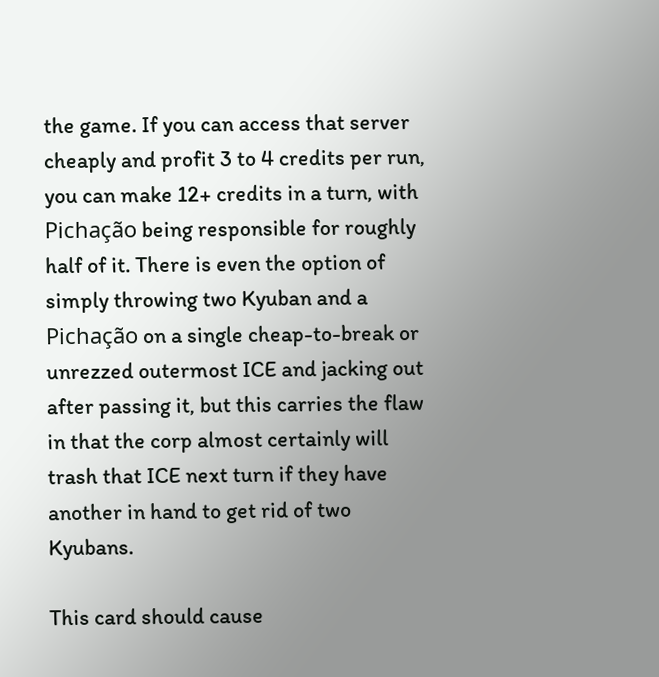the game. If you can access that server cheaply and profit 3 to 4 credits per run, you can make 12+ credits in a turn, with Pichação being responsible for roughly half of it. There is even the option of simply throwing two Kyuban and a Pichação on a single cheap-to-break or unrezzed outermost ICE and jacking out after passing it, but this carries the flaw in that the corp almost certainly will trash that ICE next turn if they have another in hand to get rid of two Kyubans.

This card should cause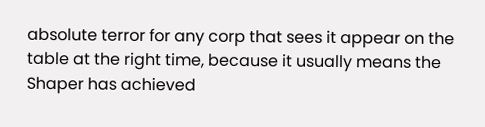absolute terror for any corp that sees it appear on the table at the right time, because it usually means the Shaper has achieved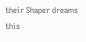their Shaper dreams this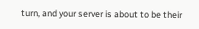turn, and your server is about to be their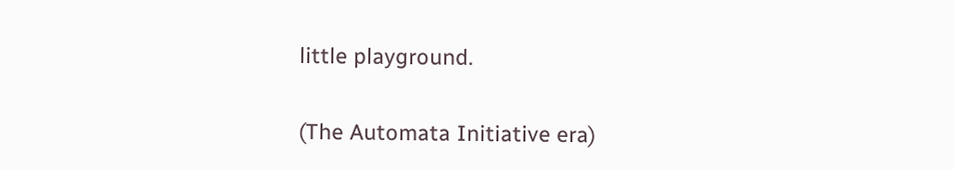little playground.

(The Automata Initiative era)